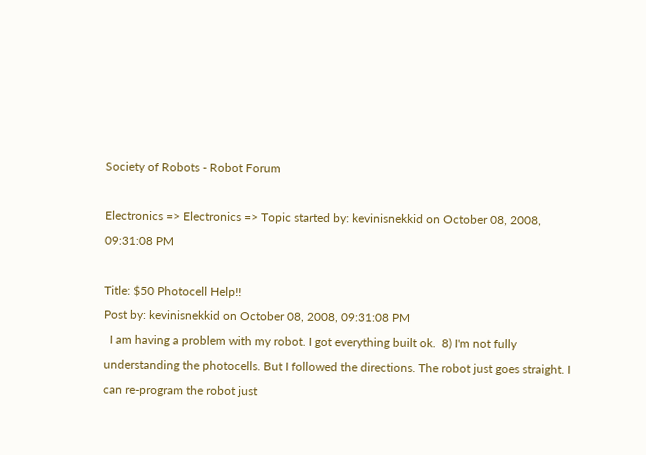Society of Robots - Robot Forum

Electronics => Electronics => Topic started by: kevinisnekkid on October 08, 2008, 09:31:08 PM

Title: $50 Photocell Help!!
Post by: kevinisnekkid on October 08, 2008, 09:31:08 PM
  I am having a problem with my robot. I got everything built ok.  8) I'm not fully understanding the photocells. But I followed the directions. The robot just goes straight. I can re-program the robot just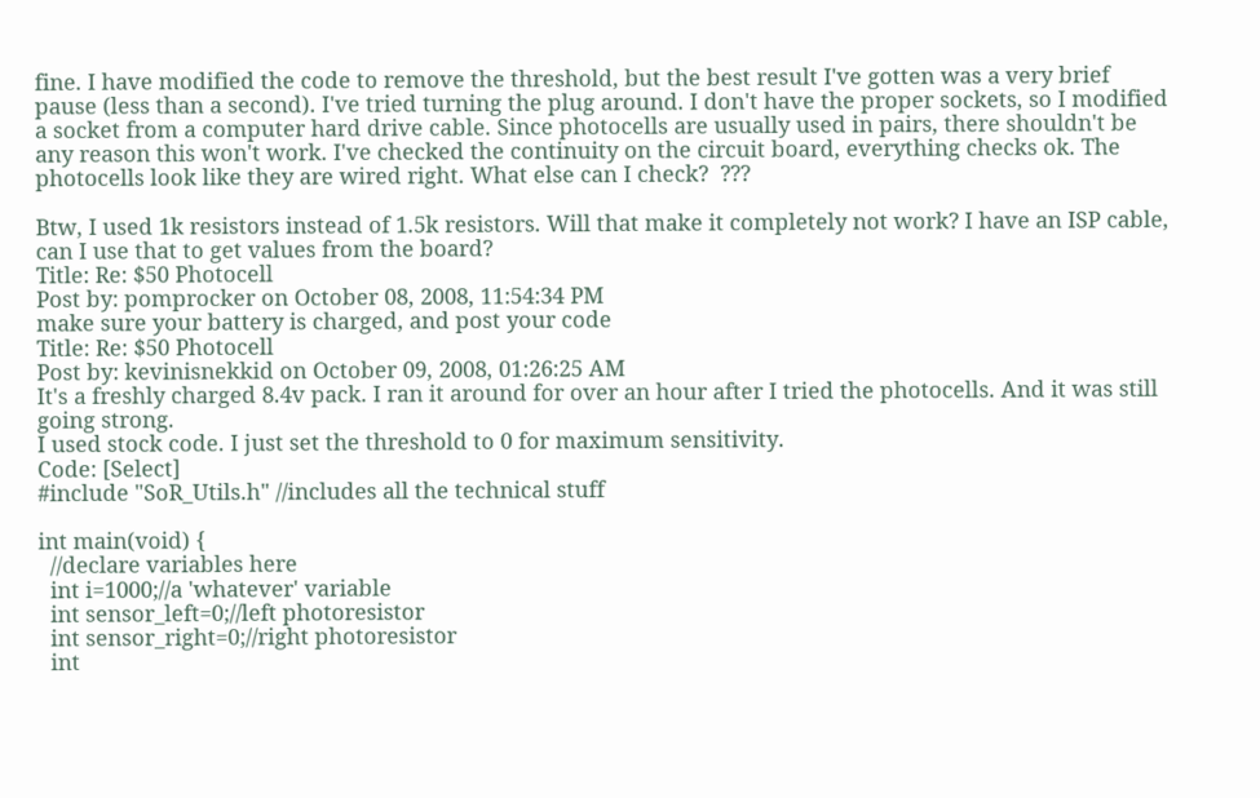fine. I have modified the code to remove the threshold, but the best result I've gotten was a very brief pause (less than a second). I've tried turning the plug around. I don't have the proper sockets, so I modified a socket from a computer hard drive cable. Since photocells are usually used in pairs, there shouldn't be any reason this won't work. I've checked the continuity on the circuit board, everything checks ok. The photocells look like they are wired right. What else can I check?  ???

Btw, I used 1k resistors instead of 1.5k resistors. Will that make it completely not work? I have an ISP cable, can I use that to get values from the board?
Title: Re: $50 Photocell
Post by: pomprocker on October 08, 2008, 11:54:34 PM
make sure your battery is charged, and post your code
Title: Re: $50 Photocell
Post by: kevinisnekkid on October 09, 2008, 01:26:25 AM
It's a freshly charged 8.4v pack. I ran it around for over an hour after I tried the photocells. And it was still going strong.
I used stock code. I just set the threshold to 0 for maximum sensitivity.
Code: [Select]
#include "SoR_Utils.h" //includes all the technical stuff

int main(void) {
  //declare variables here
  int i=1000;//a 'whatever' variable
  int sensor_left=0;//left photoresistor
  int sensor_right=0;//right photoresistor
  int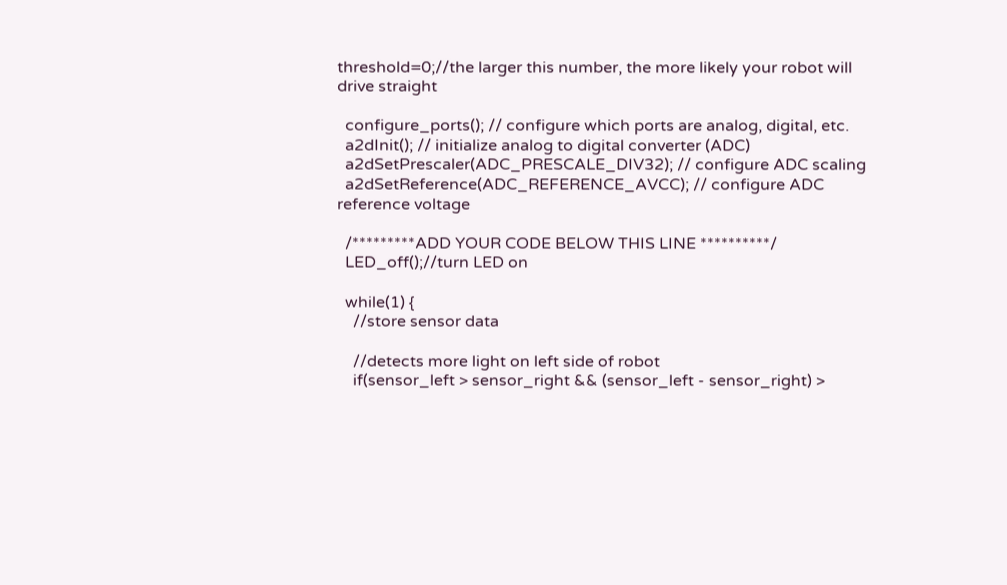threshold=0;//the larger this number, the more likely your robot will drive straight

  configure_ports(); // configure which ports are analog, digital, etc.
  a2dInit(); // initialize analog to digital converter (ADC)
  a2dSetPrescaler(ADC_PRESCALE_DIV32); // configure ADC scaling
  a2dSetReference(ADC_REFERENCE_AVCC); // configure ADC reference voltage

  /*********ADD YOUR CODE BELOW THIS LINE **********/
  LED_off();//turn LED on

  while(1) {
    //store sensor data

    //detects more light on left side of robot
    if(sensor_left > sensor_right && (sensor_left - sensor_right) >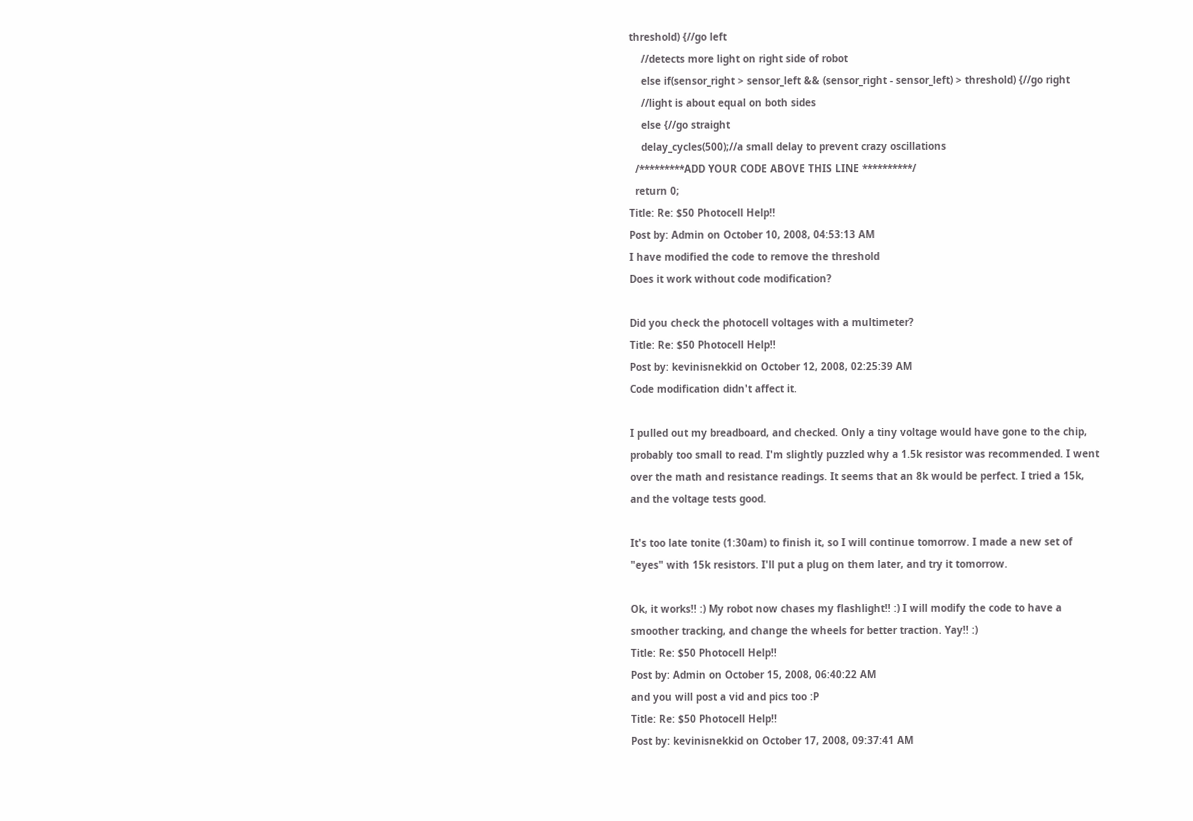threshold) {//go left
    //detects more light on right side of robot
    else if(sensor_right > sensor_left && (sensor_right - sensor_left) > threshold) {//go right
    //light is about equal on both sides
    else {//go straight
    delay_cycles(500);//a small delay to prevent crazy oscillations
  /*********ADD YOUR CODE ABOVE THIS LINE **********/
  return 0;
Title: Re: $50 Photocell Help!!
Post by: Admin on October 10, 2008, 04:53:13 AM
I have modified the code to remove the threshold
Does it work without code modification?

Did you check the photocell voltages with a multimeter?
Title: Re: $50 Photocell Help!!
Post by: kevinisnekkid on October 12, 2008, 02:25:39 AM
Code modification didn't affect it.

I pulled out my breadboard, and checked. Only a tiny voltage would have gone to the chip, probably too small to read. I'm slightly puzzled why a 1.5k resistor was recommended. I went over the math and resistance readings. It seems that an 8k would be perfect. I tried a 15k, and the voltage tests good.

It's too late tonite (1:30am) to finish it, so I will continue tomorrow. I made a new set of "eyes" with 15k resistors. I'll put a plug on them later, and try it tomorrow.

Ok, it works!! :) My robot now chases my flashlight!! :) I will modify the code to have a smoother tracking, and change the wheels for better traction. Yay!! :)
Title: Re: $50 Photocell Help!!
Post by: Admin on October 15, 2008, 06:40:22 AM
and you will post a vid and pics too :P
Title: Re: $50 Photocell Help!!
Post by: kevinisnekkid on October 17, 2008, 09:37:41 AM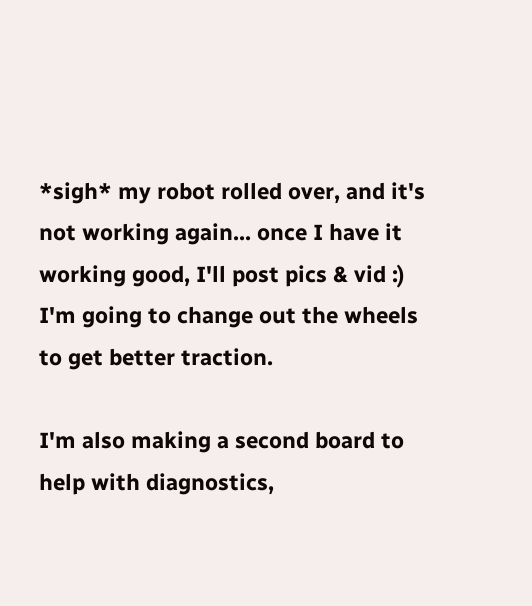*sigh* my robot rolled over, and it's not working again... once I have it working good, I'll post pics & vid :) I'm going to change out the wheels to get better traction.

I'm also making a second board to help with diagnostics,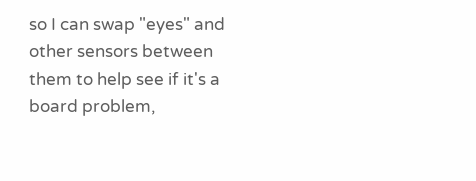so I can swap "eyes" and other sensors between them to help see if it's a board problem,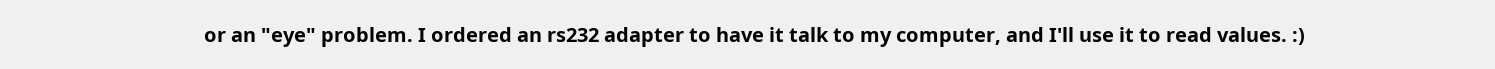or an "eye" problem. I ordered an rs232 adapter to have it talk to my computer, and I'll use it to read values. :)